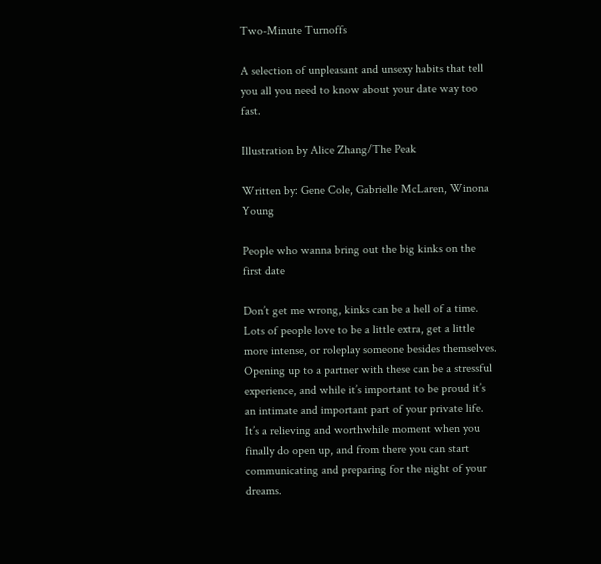Two-Minute Turnoffs

A selection of unpleasant and unsexy habits that tell you all you need to know about your date way too fast.

Illustration by Alice Zhang/The Peak

Written by: Gene Cole, Gabrielle McLaren, Winona Young

People who wanna bring out the big kinks on the first date

Don’t get me wrong, kinks can be a hell of a time. Lots of people love to be a little extra, get a little more intense, or roleplay someone besides themselves. Opening up to a partner with these can be a stressful experience, and while it’s important to be proud it’s an intimate and important part of your private life. It’s a relieving and worthwhile moment when you finally do open up, and from there you can start communicating and preparing for the night of your dreams.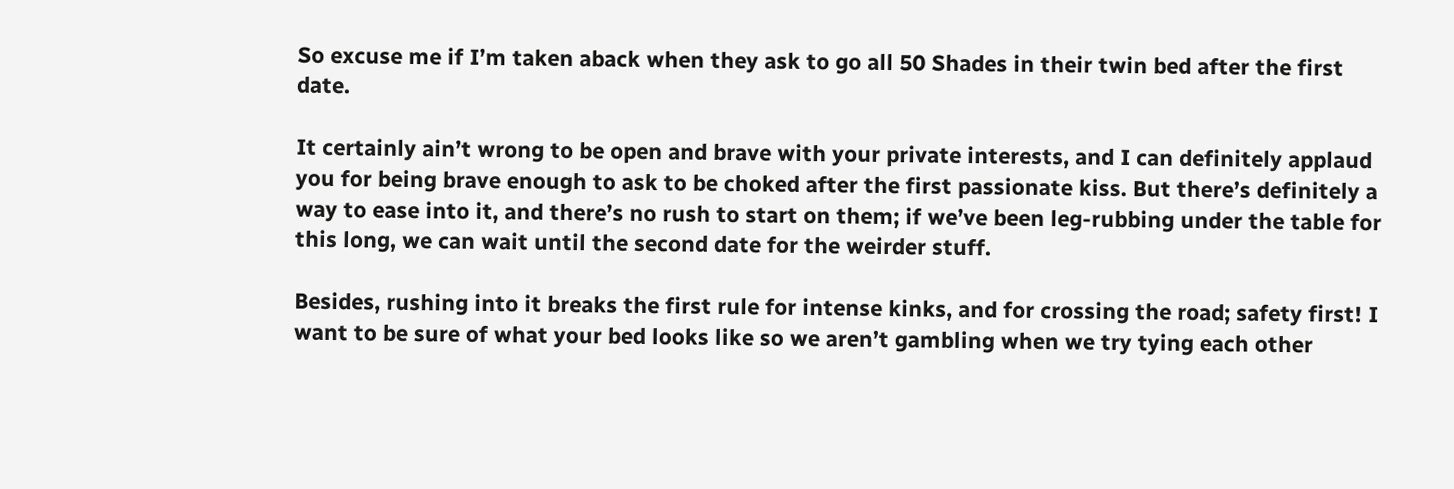So excuse me if I’m taken aback when they ask to go all 50 Shades in their twin bed after the first date.

It certainly ain’t wrong to be open and brave with your private interests, and I can definitely applaud you for being brave enough to ask to be choked after the first passionate kiss. But there’s definitely a way to ease into it, and there’s no rush to start on them; if we’ve been leg-rubbing under the table for this long, we can wait until the second date for the weirder stuff.

Besides, rushing into it breaks the first rule for intense kinks, and for crossing the road; safety first! I want to be sure of what your bed looks like so we aren’t gambling when we try tying each other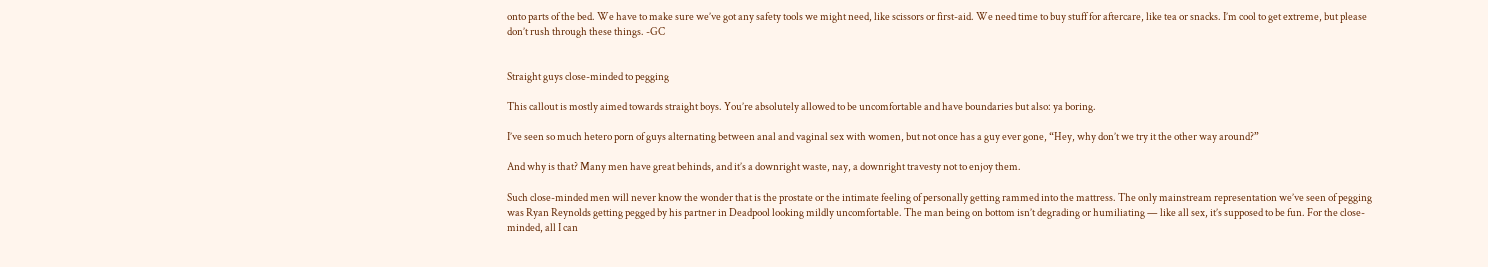onto parts of the bed. We have to make sure we’ve got any safety tools we might need, like scissors or first-aid. We need time to buy stuff for aftercare, like tea or snacks. I’m cool to get extreme, but please don’t rush through these things. -GC


Straight guys close-minded to pegging

This callout is mostly aimed towards straight boys. You’re absolutely allowed to be uncomfortable and have boundaries but also: ya boring.

I’ve seen so much hetero porn of guys alternating between anal and vaginal sex with women, but not once has a guy ever gone, “Hey, why don’t we try it the other way around?”

And why is that? Many men have great behinds, and it’s a downright waste, nay, a downright travesty not to enjoy them.

Such close-minded men will never know the wonder that is the prostate or the intimate feeling of personally getting rammed into the mattress. The only mainstream representation we’ve seen of pegging was Ryan Reynolds getting pegged by his partner in Deadpool looking mildly uncomfortable. The man being on bottom isn’t degrading or humiliating — like all sex, it’s supposed to be fun. For the close-minded, all I can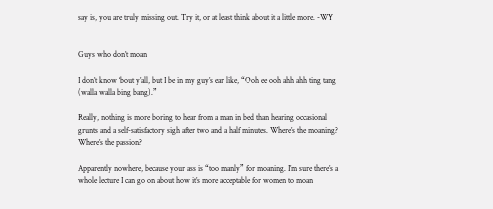say is, you are truly missing out. Try it, or at least think about it a little more. -WY


Guys who don’t moan

I don’t know ‘bout y’all, but I be in my guy’s ear like, “Ooh ee ooh ahh ahh ting tang (walla walla bing bang).”

Really, nothing is more boring to hear from a man in bed than hearing occasional grunts and a self-satisfactory sigh after two and a half minutes. Where’s the moaning? Where’s the passion?

Apparently nowhere, because your ass is “too manly” for moaning. I’m sure there’s a whole lecture I can go on about how it’s more acceptable for women to moan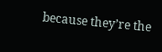because they’re the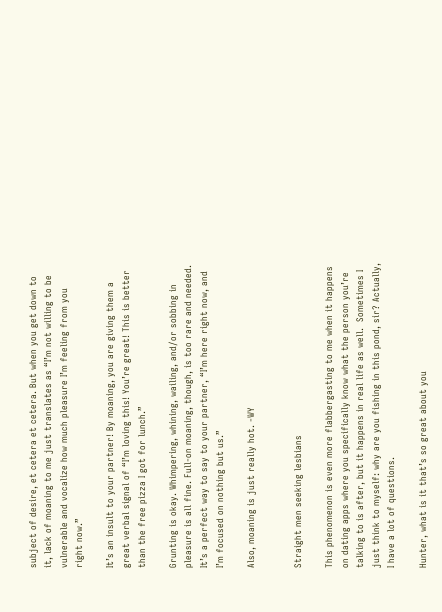subject of desire, et cetera et cetera. But when you get down to it, lack of moaning to me just translates as “I’m not willing to be vulnerable and vocalize how much pleasure I’m feeling from you right now.”

It’s an insult to your partner! By moaning, you are giving them a great verbal signal of “I’m loving this! You’re great! This is better than the free pizza I got for lunch.”

Grunting is okay. Whimpering, whining, wailing, and/or sobbing in pleasure is all fine. Full-on moaning, though, is too rare and needed. It’s a perfect way to say to your partner, “I’m here right now, and I’m focused on nothing but us.”

Also, moaning is just really hot. -WY


Straight men seeking lesbians

This phenomenon is even more flabbergasting to me when it happens on dating apps where you specifically know what the person you’re talking to is after, but it happens in real life as well.  Sometimes I just think to myself: why are you fishing in this pond, sir? Actually, I have a lot of questions.

Hunter, what is it that’s so great about you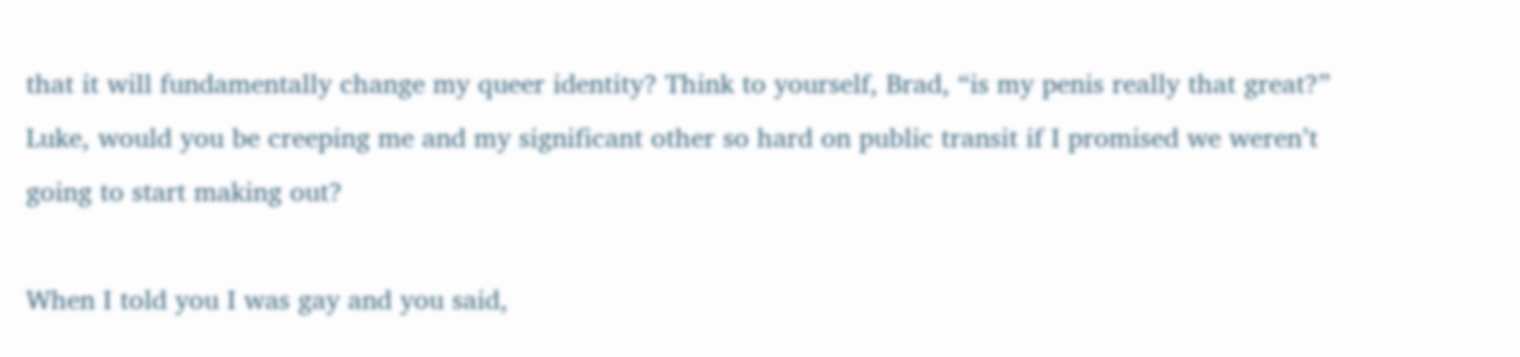that it will fundamentally change my queer identity? Think to yourself, Brad, “is my penis really that great?” Luke, would you be creeping me and my significant other so hard on public transit if I promised we weren’t going to start making out?

When I told you I was gay and you said,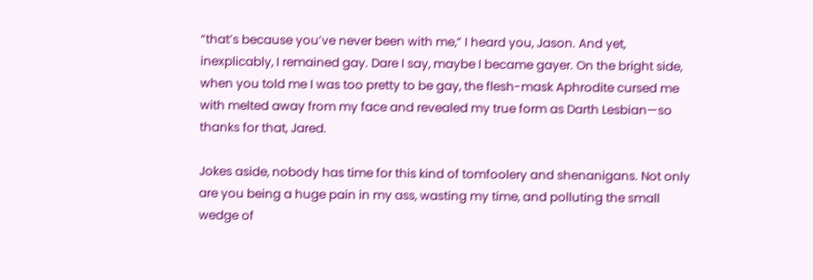“that’s because you’ve never been with me,” I heard you, Jason. And yet, inexplicably, I remained gay. Dare I say, maybe I became gayer. On the bright side, when you told me I was too pretty to be gay, the flesh-mask Aphrodite cursed me with melted away from my face and revealed my true form as Darth Lesbian—so thanks for that, Jared.

Jokes aside, nobody has time for this kind of tomfoolery and shenanigans. Not only are you being a huge pain in my ass, wasting my time, and polluting the small wedge of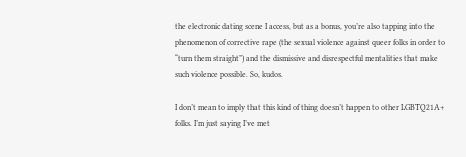the electronic dating scene I access, but as a bonus, you’re also tapping into the phenomenon of corrective rape (the sexual violence against queer folks in order to “turn them straight”) and the dismissive and disrespectful mentalities that make such violence possible. So, kudos.

I don’t mean to imply that this kind of thing doesn’t happen to other LGBTQ21A+ folks. I’m just saying I’ve met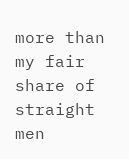more than my fair share of straight men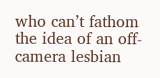who can’t fathom the idea of an off-camera lesbian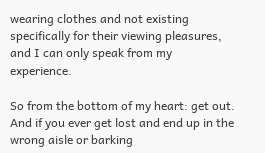wearing clothes and not existing specifically for their viewing pleasures, and I can only speak from my experience.

So from the bottom of my heart: get out. And if you ever get lost and end up in the wrong aisle or barking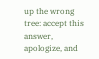up the wrong tree: accept this answer, apologize, and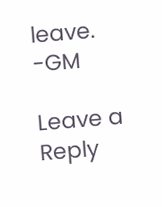leave. -GM

Leave a Reply